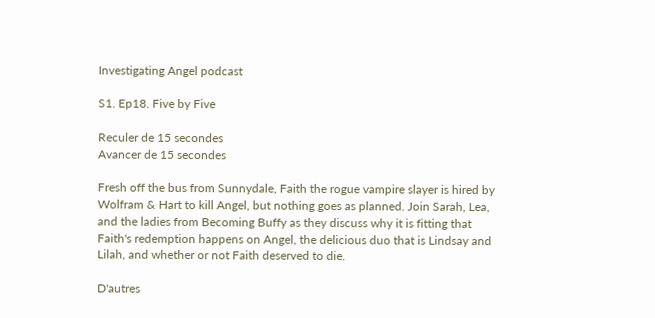Investigating Angel podcast

S1. Ep18. Five by Five

Reculer de 15 secondes
Avancer de 15 secondes

Fresh off the bus from Sunnydale, Faith the rogue vampire slayer is hired by Wolfram & Hart to kill Angel, but nothing goes as planned. Join Sarah, Lea, and the ladies from Becoming Buffy as they discuss why it is fitting that Faith's redemption happens on Angel, the delicious duo that is Lindsay and Lilah, and whether or not Faith deserved to die.

D'autres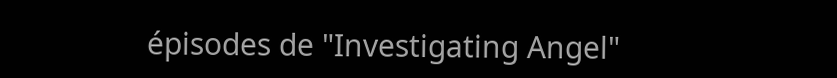épisodes de "Investigating Angel"